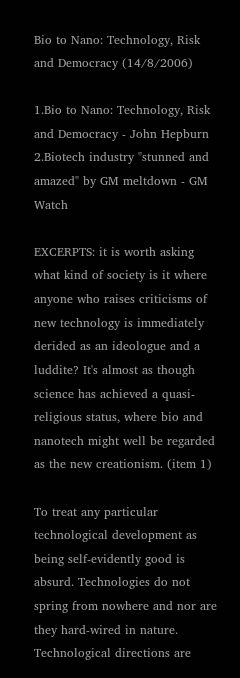Bio to Nano: Technology, Risk and Democracy (14/8/2006)

1.Bio to Nano: Technology, Risk and Democracy - John Hepburn 2.Biotech industry "stunned and amazed" by GM meltdown - GM Watch

EXCERPTS: it is worth asking what kind of society is it where anyone who raises criticisms of new technology is immediately derided as an ideologue and a luddite? It's almost as though science has achieved a quasi-religious status, where bio and nanotech might well be regarded as the new creationism. (item 1)

To treat any particular technological development as being self-evidently good is absurd. Technologies do not spring from nowhere and nor are they hard-wired in nature. Technological directions are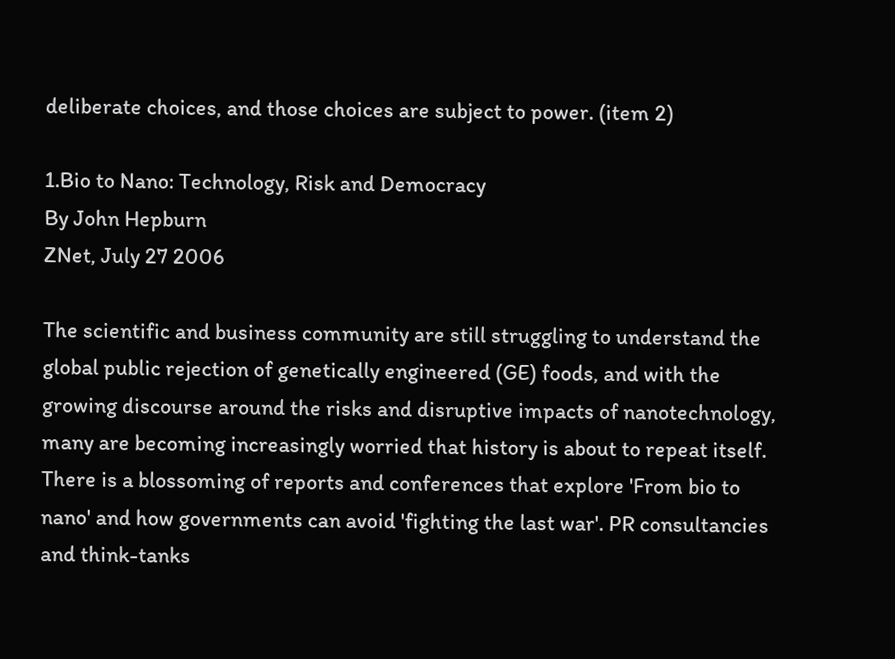deliberate choices, and those choices are subject to power. (item 2)

1.Bio to Nano: Technology, Risk and Democracy
By John Hepburn
ZNet, July 27 2006

The scientific and business community are still struggling to understand the global public rejection of genetically engineered (GE) foods, and with the growing discourse around the risks and disruptive impacts of nanotechnology, many are becoming increasingly worried that history is about to repeat itself. There is a blossoming of reports and conferences that explore 'From bio to nano' and how governments can avoid 'fighting the last war'. PR consultancies and think-tanks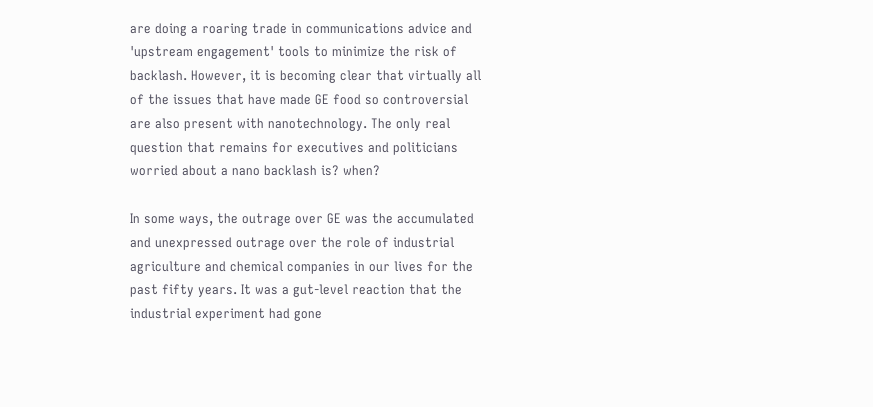are doing a roaring trade in communications advice and 'upstream engagement' tools to minimize the risk of backlash. However, it is becoming clear that virtually all of the issues that have made GE food so controversial are also present with nanotechnology. The only real question that remains for executives and politicians worried about a nano backlash is? when?

In some ways, the outrage over GE was the accumulated and unexpressed outrage over the role of industrial agriculture and chemical companies in our lives for the past fifty years. It was a gut-level reaction that the industrial experiment had gone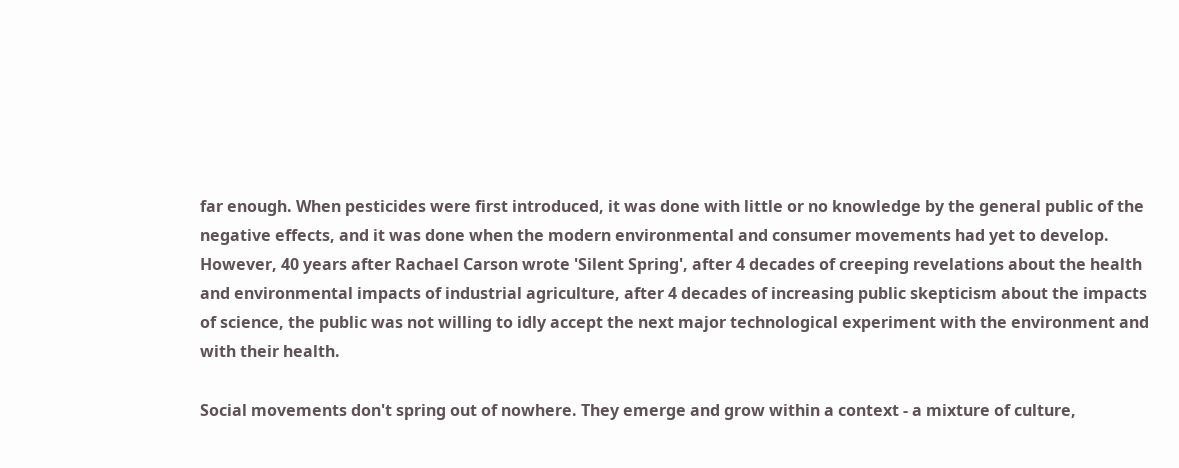far enough. When pesticides were first introduced, it was done with little or no knowledge by the general public of the negative effects, and it was done when the modern environmental and consumer movements had yet to develop. However, 40 years after Rachael Carson wrote 'Silent Spring', after 4 decades of creeping revelations about the health and environmental impacts of industrial agriculture, after 4 decades of increasing public skepticism about the impacts of science, the public was not willing to idly accept the next major technological experiment with the environment and with their health.

Social movements don't spring out of nowhere. They emerge and grow within a context - a mixture of culture,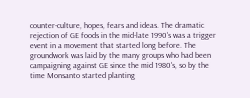counter-culture, hopes, fears and ideas. The dramatic rejection of GE foods in the mid-late 1990's was a trigger event in a movement that started long before. The groundwork was laid by the many groups who had been campaigning against GE since the mid 1980's, so by the time Monsanto started planting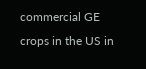commercial GE crops in the US in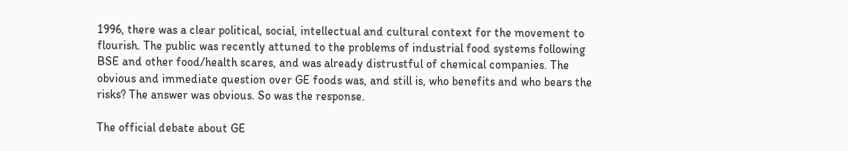1996, there was a clear political, social, intellectual and cultural context for the movement to flourish. The public was recently attuned to the problems of industrial food systems following BSE and other food/health scares, and was already distrustful of chemical companies. The obvious and immediate question over GE foods was, and still is, who benefits and who bears the risks? The answer was obvious. So was the response.

The official debate about GE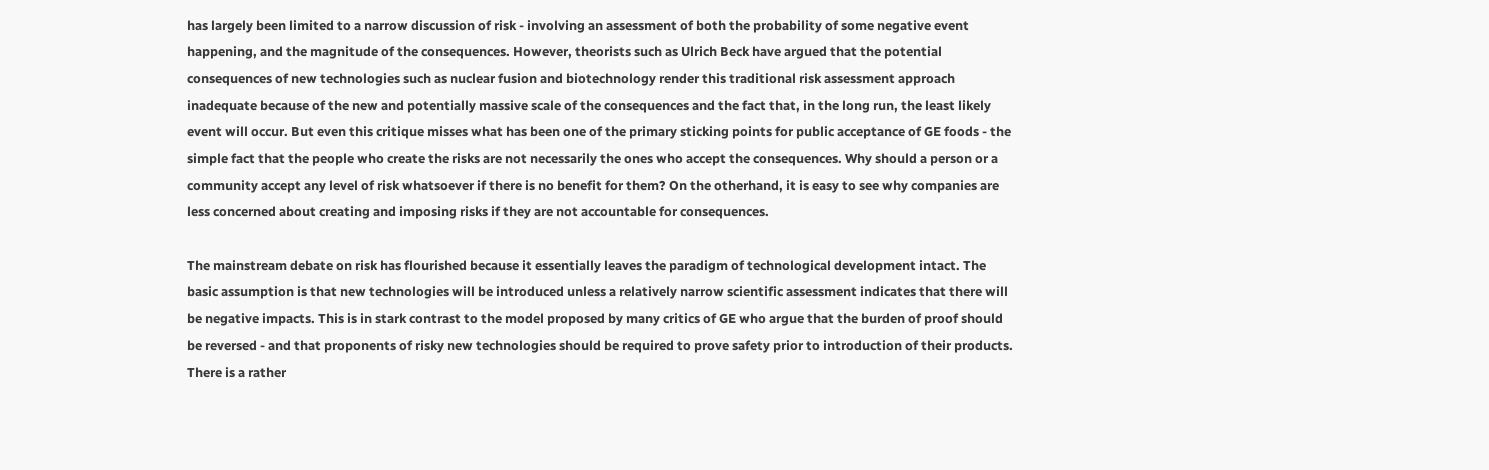has largely been limited to a narrow discussion of risk - involving an assessment of both the probability of some negative event happening, and the magnitude of the consequences. However, theorists such as Ulrich Beck have argued that the potential consequences of new technologies such as nuclear fusion and biotechnology render this traditional risk assessment approach inadequate because of the new and potentially massive scale of the consequences and the fact that, in the long run, the least likely event will occur. But even this critique misses what has been one of the primary sticking points for public acceptance of GE foods - the simple fact that the people who create the risks are not necessarily the ones who accept the consequences. Why should a person or a community accept any level of risk whatsoever if there is no benefit for them? On the otherhand, it is easy to see why companies are less concerned about creating and imposing risks if they are not accountable for consequences.

The mainstream debate on risk has flourished because it essentially leaves the paradigm of technological development intact. The basic assumption is that new technologies will be introduced unless a relatively narrow scientific assessment indicates that there will be negative impacts. This is in stark contrast to the model proposed by many critics of GE who argue that the burden of proof should be reversed - and that proponents of risky new technologies should be required to prove safety prior to introduction of their products. There is a rather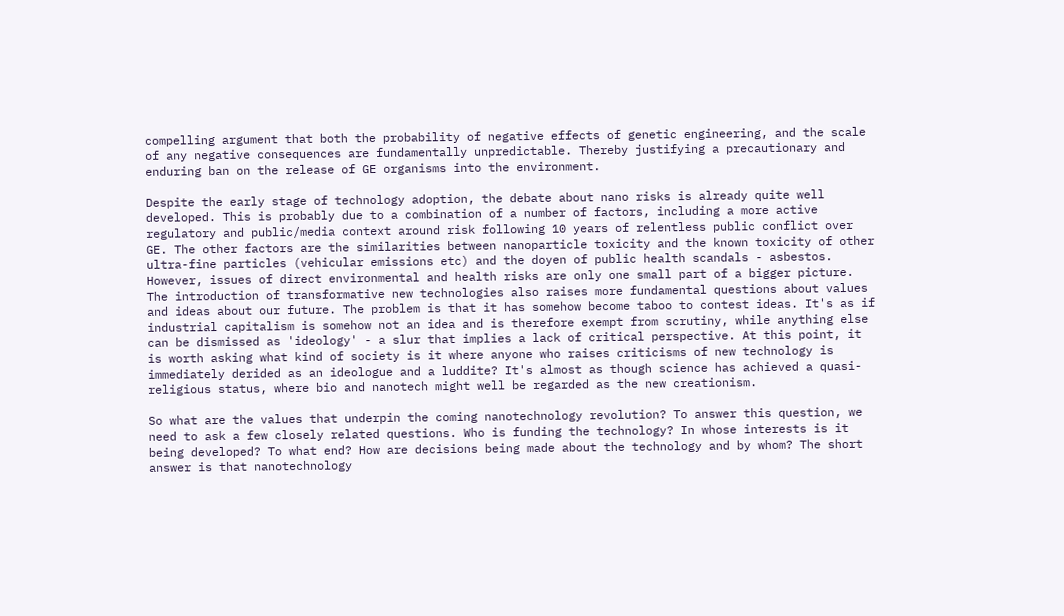compelling argument that both the probability of negative effects of genetic engineering, and the scale of any negative consequences are fundamentally unpredictable. Thereby justifying a precautionary and enduring ban on the release of GE organisms into the environment.

Despite the early stage of technology adoption, the debate about nano risks is already quite well developed. This is probably due to a combination of a number of factors, including a more active regulatory and public/media context around risk following 10 years of relentless public conflict over GE. The other factors are the similarities between nanoparticle toxicity and the known toxicity of other ultra-fine particles (vehicular emissions etc) and the doyen of public health scandals - asbestos. However, issues of direct environmental and health risks are only one small part of a bigger picture. The introduction of transformative new technologies also raises more fundamental questions about values and ideas about our future. The problem is that it has somehow become taboo to contest ideas. It's as if industrial capitalism is somehow not an idea and is therefore exempt from scrutiny, while anything else can be dismissed as 'ideology' - a slur that implies a lack of critical perspective. At this point, it is worth asking what kind of society is it where anyone who raises criticisms of new technology is immediately derided as an ideologue and a luddite? It's almost as though science has achieved a quasi-religious status, where bio and nanotech might well be regarded as the new creationism.

So what are the values that underpin the coming nanotechnology revolution? To answer this question, we need to ask a few closely related questions. Who is funding the technology? In whose interests is it being developed? To what end? How are decisions being made about the technology and by whom? The short answer is that nanotechnology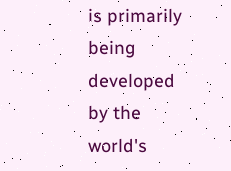is primarily being developed by the world's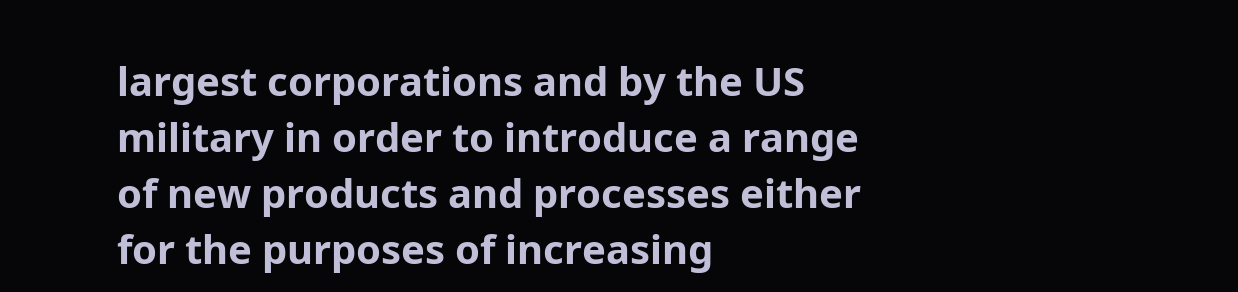largest corporations and by the US military in order to introduce a range of new products and processes either for the purposes of increasing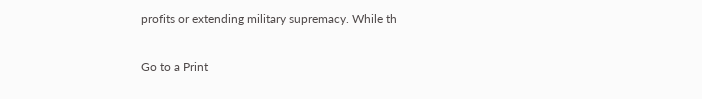profits or extending military supremacy. While th

Go to a Print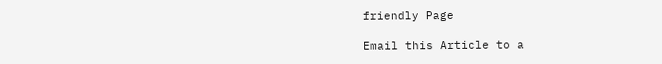friendly Page

Email this Article to a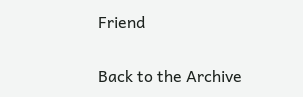Friend

Back to the Archive